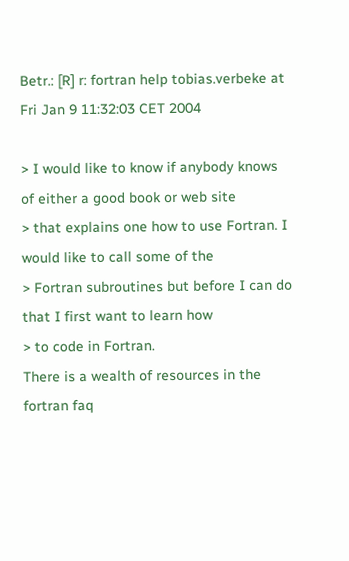Betr.: [R] r: fortran help tobias.verbeke at
Fri Jan 9 11:32:03 CET 2004

> I would like to know if anybody knows of either a good book or web site
> that explains one how to use Fortran. I would like to call some of the
> Fortran subroutines but before I can do that I first want to learn how
> to code in Fortran.
There is a wealth of resources in the fortran faq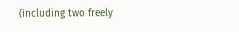(including two freely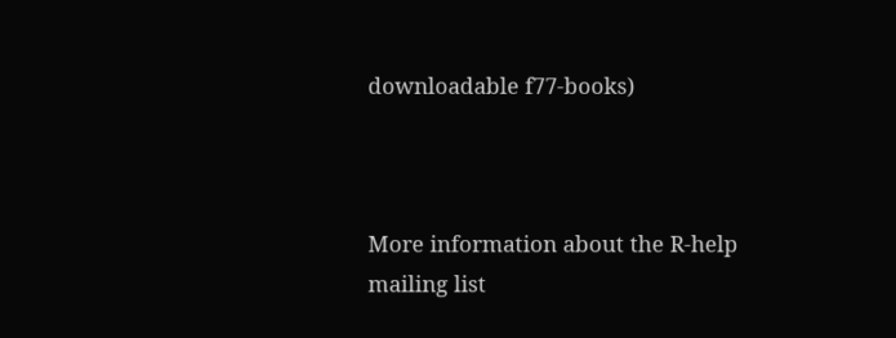downloadable f77-books)



More information about the R-help mailing list